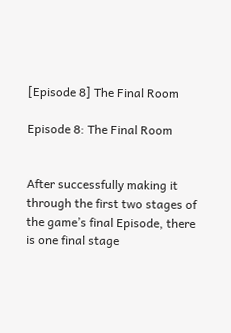[Episode 8] The Final Room

Episode 8: The Final Room


After successfully making it through the first two stages of the game’s final Episode, there is one final stage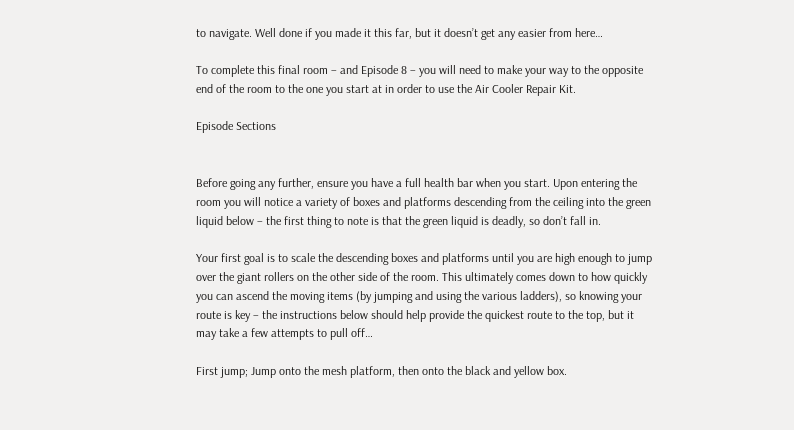to navigate. Well done if you made it this far, but it doesn’t get any easier from here…

To complete this final room – and Episode 8 – you will need to make your way to the opposite end of the room to the one you start at in order to use the Air Cooler Repair Kit.

Episode Sections


Before going any further, ensure you have a full health bar when you start. Upon entering the room you will notice a variety of boxes and platforms descending from the ceiling into the green liquid below – the first thing to note is that the green liquid is deadly, so don’t fall in.

Your first goal is to scale the descending boxes and platforms until you are high enough to jump over the giant rollers on the other side of the room. This ultimately comes down to how quickly you can ascend the moving items (by jumping and using the various ladders), so knowing your route is key – the instructions below should help provide the quickest route to the top, but it may take a few attempts to pull off…

First jump; Jump onto the mesh platform, then onto the black and yellow box.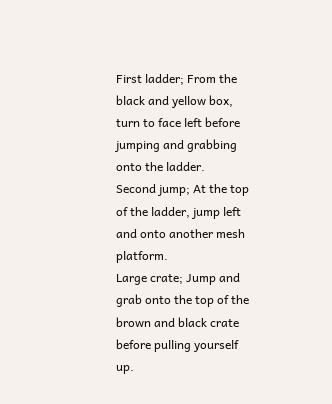First ladder; From the black and yellow box, turn to face left before jumping and grabbing onto the ladder.
Second jump; At the top of the ladder, jump left and onto another mesh platform.
Large crate; Jump and grab onto the top of the brown and black crate before pulling yourself up.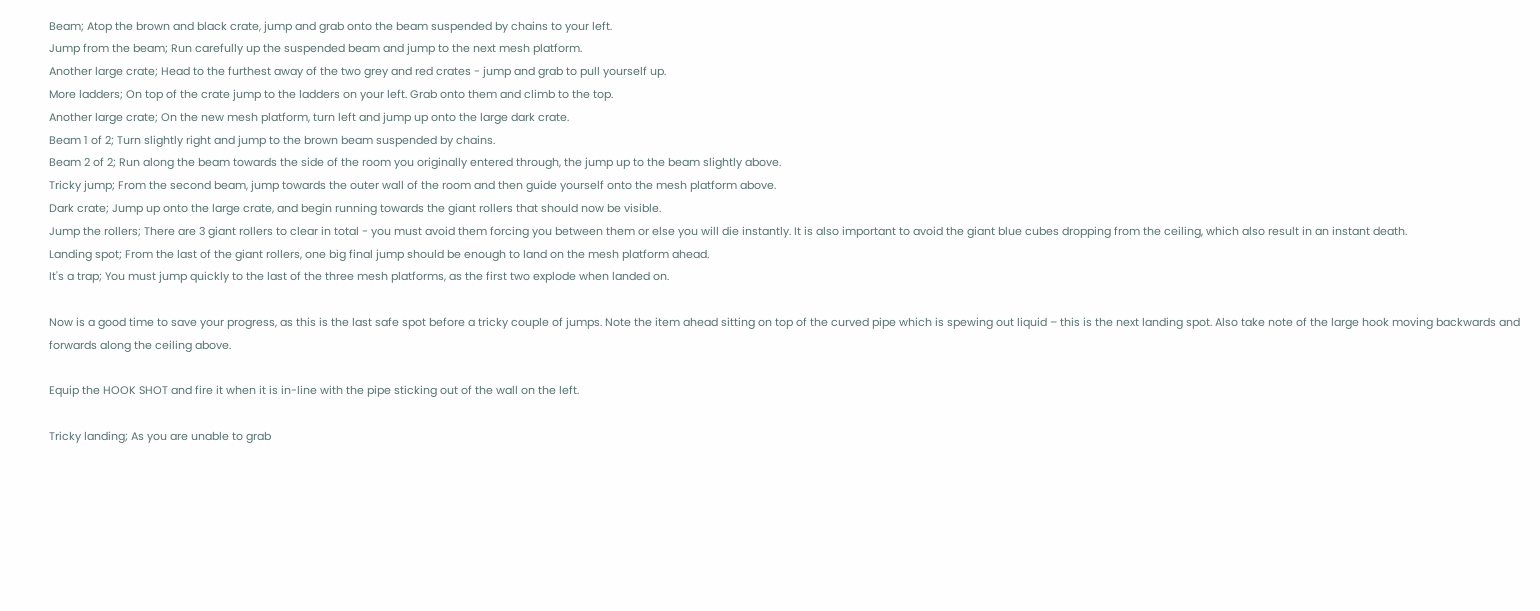Beam; Atop the brown and black crate, jump and grab onto the beam suspended by chains to your left.
Jump from the beam; Run carefully up the suspended beam and jump to the next mesh platform.
Another large crate; Head to the furthest away of the two grey and red crates - jump and grab to pull yourself up.
More ladders; On top of the crate jump to the ladders on your left. Grab onto them and climb to the top.
Another large crate; On the new mesh platform, turn left and jump up onto the large dark crate.
Beam 1 of 2; Turn slightly right and jump to the brown beam suspended by chains.
Beam 2 of 2; Run along the beam towards the side of the room you originally entered through, the jump up to the beam slightly above.
Tricky jump; From the second beam, jump towards the outer wall of the room and then guide yourself onto the mesh platform above.
Dark crate; Jump up onto the large crate, and begin running towards the giant rollers that should now be visible.
Jump the rollers; There are 3 giant rollers to clear in total - you must avoid them forcing you between them or else you will die instantly. It is also important to avoid the giant blue cubes dropping from the ceiling, which also result in an instant death.
Landing spot; From the last of the giant rollers, one big final jump should be enough to land on the mesh platform ahead.
It's a trap; You must jump quickly to the last of the three mesh platforms, as the first two explode when landed on.

Now is a good time to save your progress, as this is the last safe spot before a tricky couple of jumps. Note the item ahead sitting on top of the curved pipe which is spewing out liquid – this is the next landing spot. Also take note of the large hook moving backwards and forwards along the ceiling above.

Equip the HOOK SHOT and fire it when it is in-line with the pipe sticking out of the wall on the left.

Tricky landing; As you are unable to grab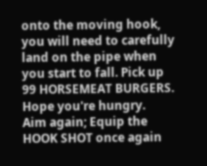onto the moving hook, you will need to carefully land on the pipe when you start to fall. Pick up 99 HORSEMEAT BURGERS. Hope you're hungry.
Aim again; Equip the HOOK SHOT once again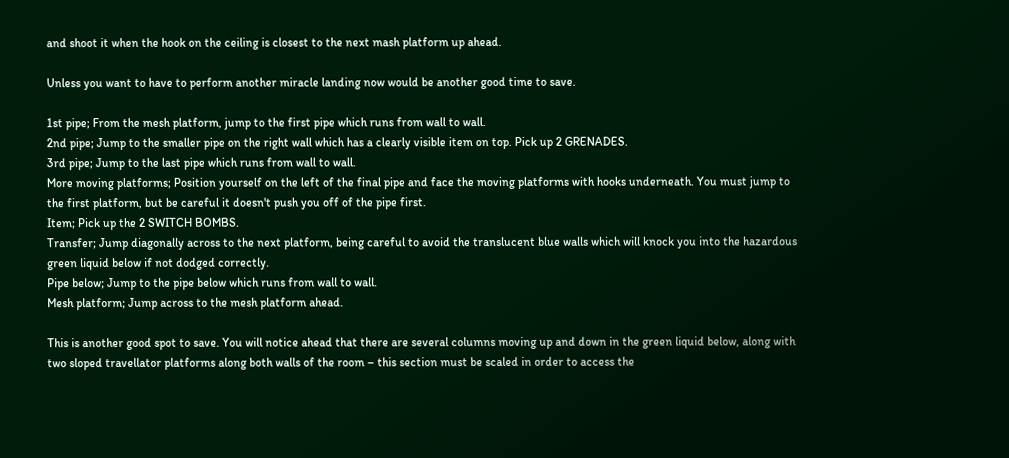and shoot it when the hook on the ceiling is closest to the next mash platform up ahead.

Unless you want to have to perform another miracle landing now would be another good time to save.

1st pipe; From the mesh platform, jump to the first pipe which runs from wall to wall.
2nd pipe; Jump to the smaller pipe on the right wall which has a clearly visible item on top. Pick up 2 GRENADES.
3rd pipe; Jump to the last pipe which runs from wall to wall.
More moving platforms; Position yourself on the left of the final pipe and face the moving platforms with hooks underneath. You must jump to the first platform, but be careful it doesn't push you off of the pipe first.
Item; Pick up the 2 SWITCH BOMBS.
Transfer; Jump diagonally across to the next platform, being careful to avoid the translucent blue walls which will knock you into the hazardous green liquid below if not dodged correctly.
Pipe below; Jump to the pipe below which runs from wall to wall.
Mesh platform; Jump across to the mesh platform ahead.

This is another good spot to save. You will notice ahead that there are several columns moving up and down in the green liquid below, along with two sloped travellator platforms along both walls of the room – this section must be scaled in order to access the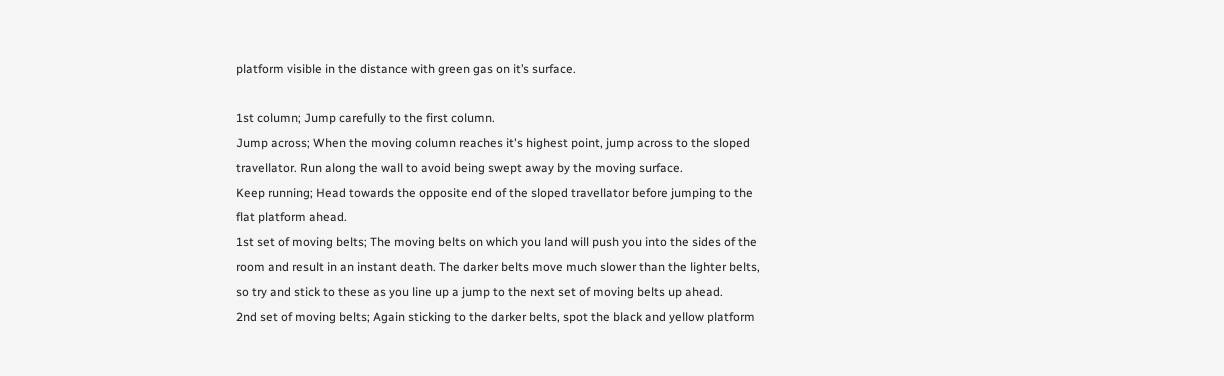platform visible in the distance with green gas on it’s surface.

1st column; Jump carefully to the first column.
Jump across; When the moving column reaches it's highest point, jump across to the sloped travellator. Run along the wall to avoid being swept away by the moving surface.
Keep running; Head towards the opposite end of the sloped travellator before jumping to the flat platform ahead.
1st set of moving belts; The moving belts on which you land will push you into the sides of the room and result in an instant death. The darker belts move much slower than the lighter belts, so try and stick to these as you line up a jump to the next set of moving belts up ahead.
2nd set of moving belts; Again sticking to the darker belts, spot the black and yellow platform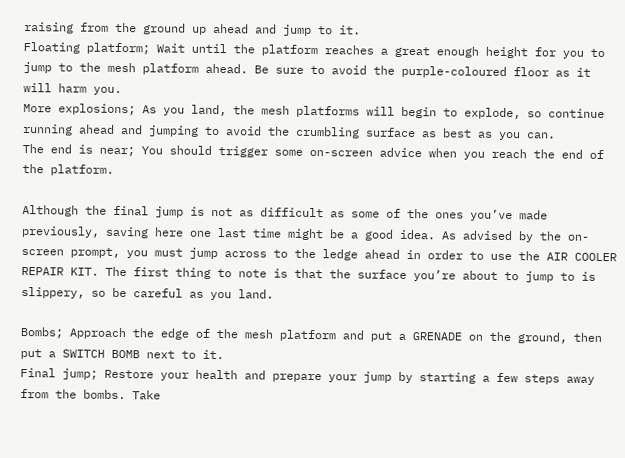raising from the ground up ahead and jump to it.
Floating platform; Wait until the platform reaches a great enough height for you to jump to the mesh platform ahead. Be sure to avoid the purple-coloured floor as it will harm you.
More explosions; As you land, the mesh platforms will begin to explode, so continue running ahead and jumping to avoid the crumbling surface as best as you can.
The end is near; You should trigger some on-screen advice when you reach the end of the platform.

Although the final jump is not as difficult as some of the ones you’ve made previously, saving here one last time might be a good idea. As advised by the on-screen prompt, you must jump across to the ledge ahead in order to use the AIR COOLER REPAIR KIT. The first thing to note is that the surface you’re about to jump to is slippery, so be careful as you land.

Bombs; Approach the edge of the mesh platform and put a GRENADE on the ground, then put a SWITCH BOMB next to it.
Final jump; Restore your health and prepare your jump by starting a few steps away from the bombs. Take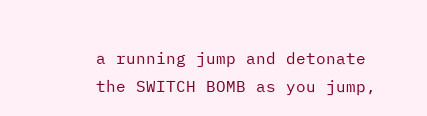a running jump and detonate the SWITCH BOMB as you jump,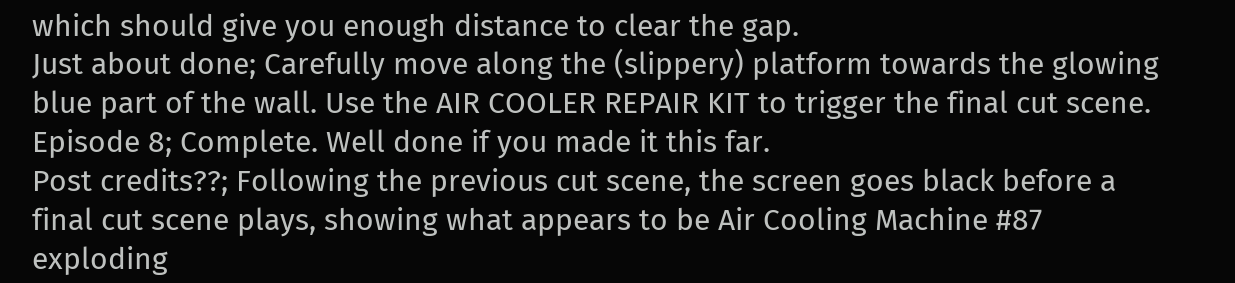which should give you enough distance to clear the gap.
Just about done; Carefully move along the (slippery) platform towards the glowing blue part of the wall. Use the AIR COOLER REPAIR KIT to trigger the final cut scene.
Episode 8; Complete. Well done if you made it this far.
Post credits??; Following the previous cut scene, the screen goes black before a final cut scene plays, showing what appears to be Air Cooling Machine #87 exploding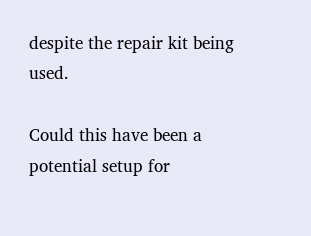despite the repair kit being used.

Could this have been a potential setup for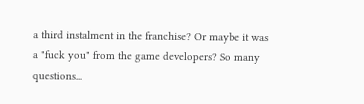a third instalment in the franchise? Or maybe it was a "fuck you" from the game developers? So many questions...